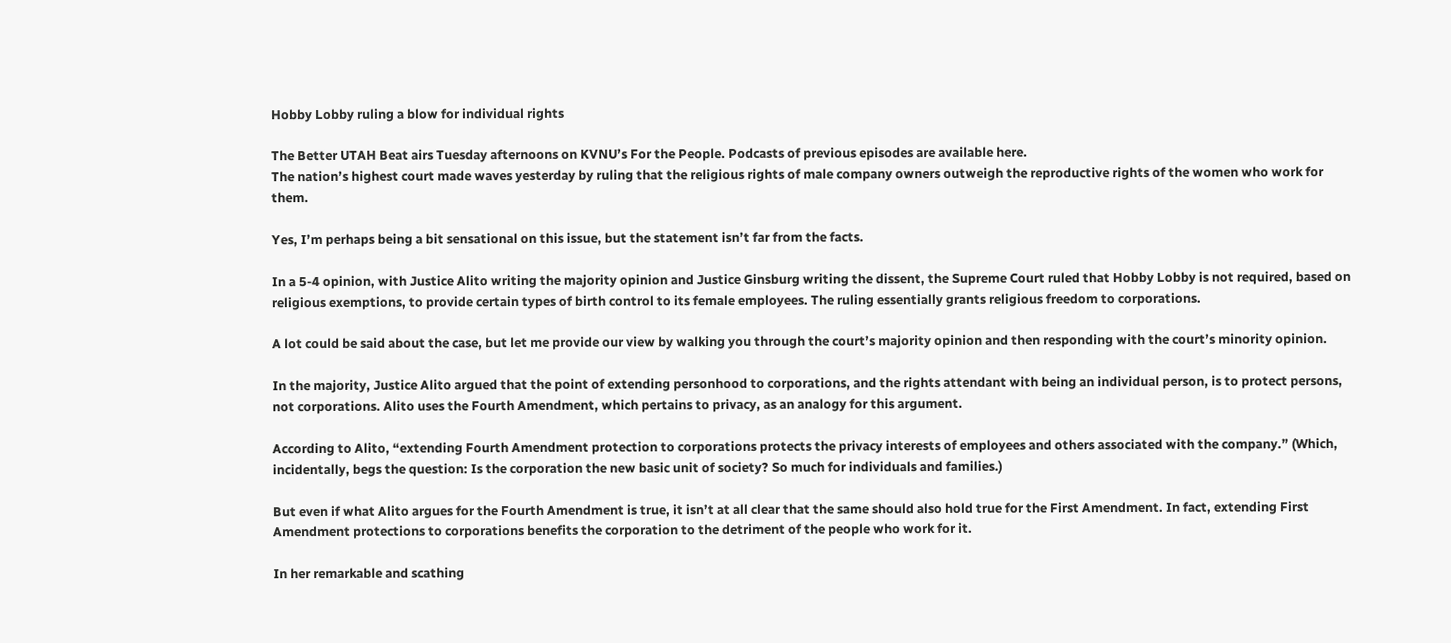Hobby Lobby ruling a blow for individual rights

The Better UTAH Beat airs Tuesday afternoons on KVNU’s For the People. Podcasts of previous episodes are available here.
The nation’s highest court made waves yesterday by ruling that the religious rights of male company owners outweigh the reproductive rights of the women who work for them.

Yes, I’m perhaps being a bit sensational on this issue, but the statement isn’t far from the facts.

In a 5-4 opinion, with Justice Alito writing the majority opinion and Justice Ginsburg writing the dissent, the Supreme Court ruled that Hobby Lobby is not required, based on religious exemptions, to provide certain types of birth control to its female employees. The ruling essentially grants religious freedom to corporations.

A lot could be said about the case, but let me provide our view by walking you through the court’s majority opinion and then responding with the court’s minority opinion.

In the majority, Justice Alito argued that the point of extending personhood to corporations, and the rights attendant with being an individual person, is to protect persons, not corporations. Alito uses the Fourth Amendment, which pertains to privacy, as an analogy for this argument.

According to Alito, “extending Fourth Amendment protection to corporations protects the privacy interests of employees and others associated with the company.” (Which, incidentally, begs the question: Is the corporation the new basic unit of society? So much for individuals and families.)

But even if what Alito argues for the Fourth Amendment is true, it isn’t at all clear that the same should also hold true for the First Amendment. In fact, extending First Amendment protections to corporations benefits the corporation to the detriment of the people who work for it.

In her remarkable and scathing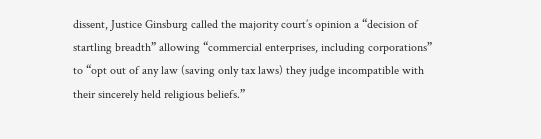dissent, Justice Ginsburg called the majority court’s opinion a “decision of startling breadth” allowing “commercial enterprises, including corporations” to “opt out of any law (saving only tax laws) they judge incompatible with their sincerely held religious beliefs.”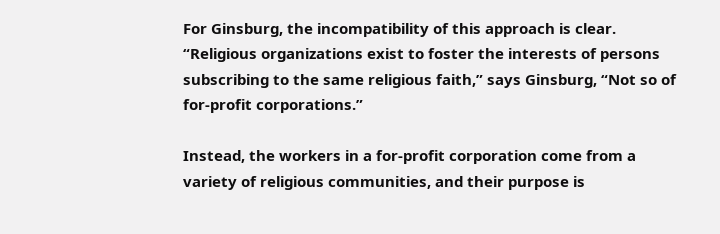For Ginsburg, the incompatibility of this approach is clear. “Religious organizations exist to foster the interests of persons subscribing to the same religious faith,” says Ginsburg, “Not so of for-profit corporations.”

Instead, the workers in a for-profit corporation come from a variety of religious communities, and their purpose is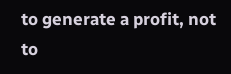to generate a profit, not to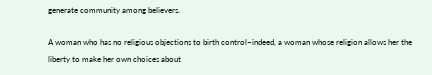generate community among believers.

A woman who has no religious objections to birth control–indeed, a woman whose religion allows her the liberty to make her own choices about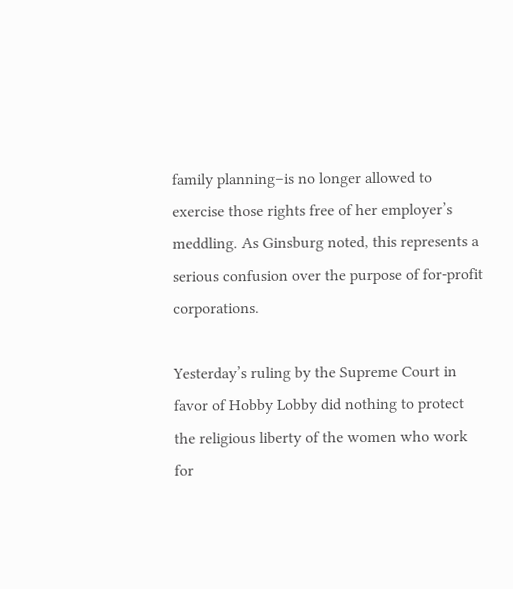family planning–is no longer allowed to exercise those rights free of her employer’s meddling. As Ginsburg noted, this represents a serious confusion over the purpose of for-profit corporations.

Yesterday’s ruling by the Supreme Court in favor of Hobby Lobby did nothing to protect the religious liberty of the women who work for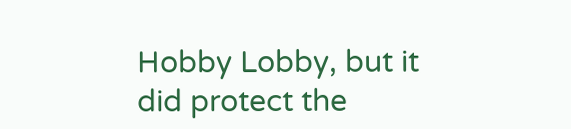Hobby Lobby, but it did protect the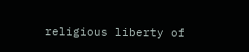religious liberty of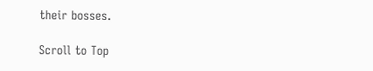their bosses.

Scroll to Top